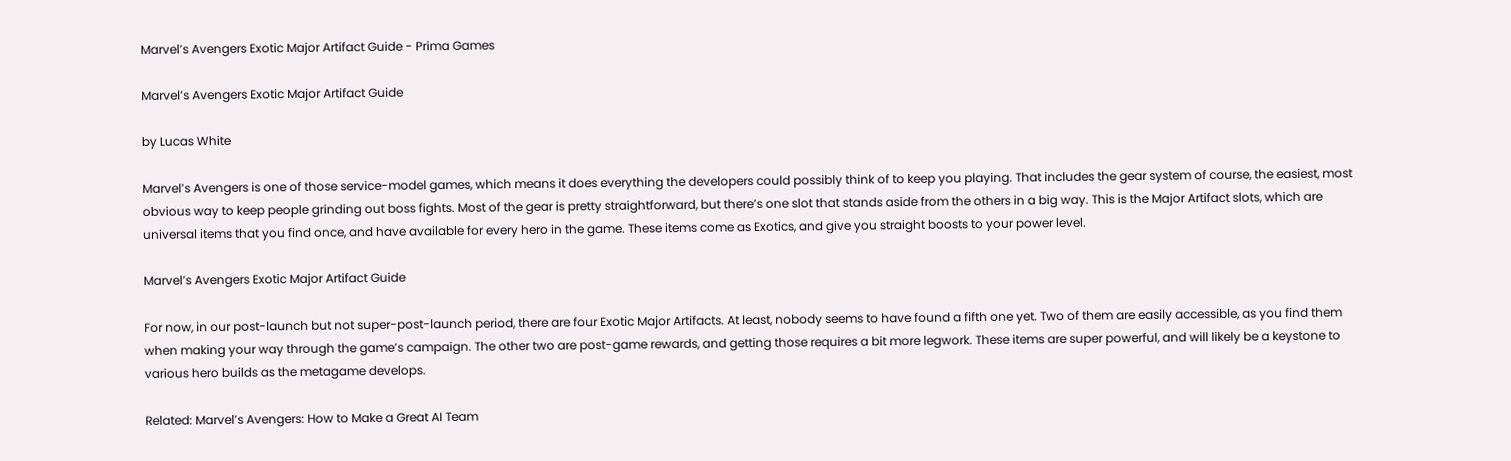Marvel’s Avengers Exotic Major Artifact Guide - Prima Games

Marvel’s Avengers Exotic Major Artifact Guide

by Lucas White

Marvel’s Avengers is one of those service-model games, which means it does everything the developers could possibly think of to keep you playing. That includes the gear system of course, the easiest, most obvious way to keep people grinding out boss fights. Most of the gear is pretty straightforward, but there’s one slot that stands aside from the others in a big way. This is the Major Artifact slots, which are universal items that you find once, and have available for every hero in the game. These items come as Exotics, and give you straight boosts to your power level.

Marvel’s Avengers Exotic Major Artifact Guide

For now, in our post-launch but not super-post-launch period, there are four Exotic Major Artifacts. At least, nobody seems to have found a fifth one yet. Two of them are easily accessible, as you find them when making your way through the game’s campaign. The other two are post-game rewards, and getting those requires a bit more legwork. These items are super powerful, and will likely be a keystone to various hero builds as the metagame develops.

Related: Marvel’s Avengers: How to Make a Great AI Team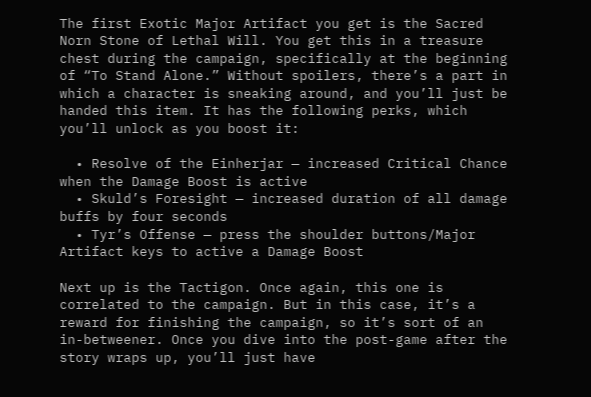The first Exotic Major Artifact you get is the Sacred Norn Stone of Lethal Will. You get this in a treasure chest during the campaign, specifically at the beginning of “To Stand Alone.” Without spoilers, there’s a part in which a character is sneaking around, and you’ll just be handed this item. It has the following perks, which you’ll unlock as you boost it:

  • Resolve of the Einherjar — increased Critical Chance when the Damage Boost is active
  • Skuld’s Foresight — increased duration of all damage buffs by four seconds
  • Tyr’s Offense — press the shoulder buttons/Major Artifact keys to active a Damage Boost

Next up is the Tactigon. Once again, this one is correlated to the campaign. But in this case, it’s a reward for finishing the campaign, so it’s sort of an in-betweener. Once you dive into the post-game after the story wraps up, you’ll just have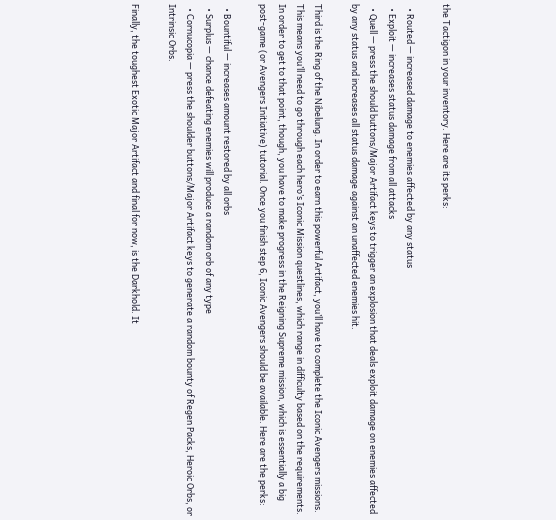the Tactigon in your inventory. Here are its perks:

  • Routed — increased damage to enemies affected by any status
  • Exploit — increases status damage from all attacks
  • Quell — press the should buttons/Major Artifact keys to trigger an explosion that deals exploit damage on enemies affected by any status and increases all status damage against an unaffected enemies hit.

Third is the Ring of the Nibelung. In order to earn this powerful Artifact, you’ll have to complete the Iconic Avengers missions. This means you’ll need to go through each hero’s Iconic Mission questlines, which range in difficulty based on the requirements. In order to get to that point, though, you have to make progress in the Reigning Supreme mission, which is essentially a big post-game (or Avengers Initiative) tutorial. Once you finish step 6, Iconic Avengers should be available. Here are the perks:

  • Bountiful — increases amount restored by all orbs
  • Surplus — chance defeating enemies will produce a random orb of any type
  • Cornucopia — press the shoulder buttons/Major Artifact keys to generate a random bounty of Regen Packs, Heroic Orbs, or Intrinsic Orbs.

Finally, the toughest Exotic Major Artifact and final for now, is the Darkhold. It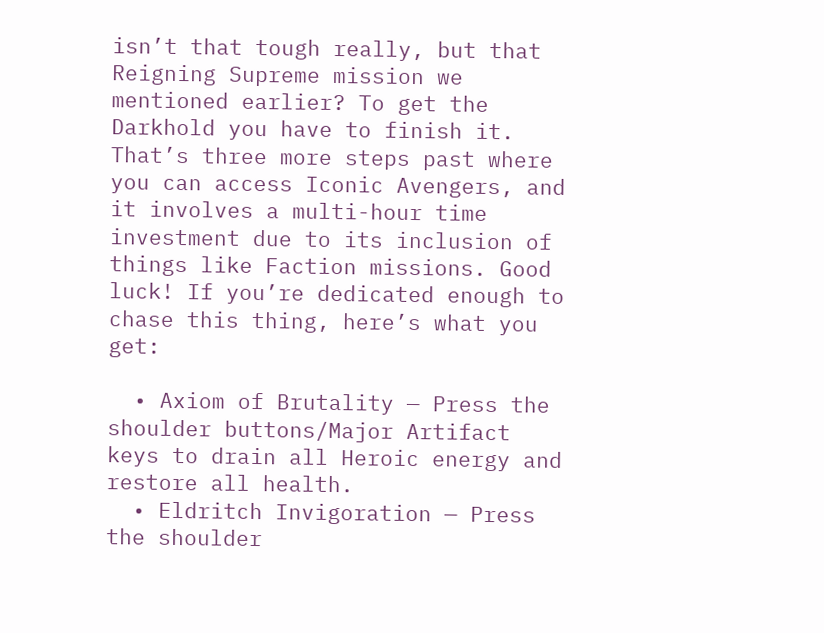isn’t that tough really, but that Reigning Supreme mission we mentioned earlier? To get the Darkhold you have to finish it. That’s three more steps past where you can access Iconic Avengers, and it involves a multi-hour time investment due to its inclusion of things like Faction missions. Good luck! If you’re dedicated enough to chase this thing, here’s what you get:

  • Axiom of Brutality — Press the shoulder buttons/Major Artifact keys to drain all Heroic energy and restore all health.
  • Eldritch Invigoration — Press the shoulder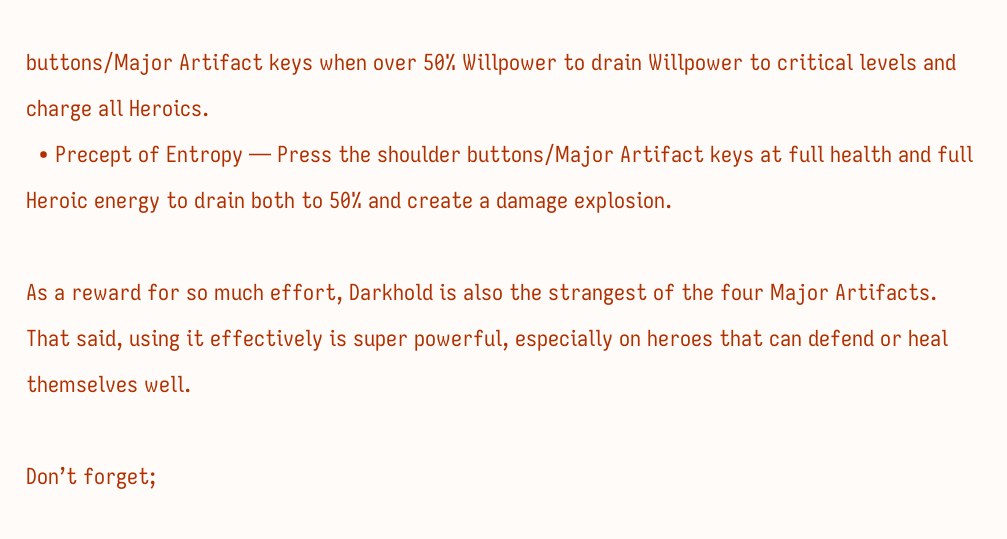buttons/Major Artifact keys when over 50% Willpower to drain Willpower to critical levels and charge all Heroics.
  • Precept of Entropy — Press the shoulder buttons/Major Artifact keys at full health and full Heroic energy to drain both to 50% and create a damage explosion.

As a reward for so much effort, Darkhold is also the strangest of the four Major Artifacts. That said, using it effectively is super powerful, especially on heroes that can defend or heal themselves well.

Don’t forget;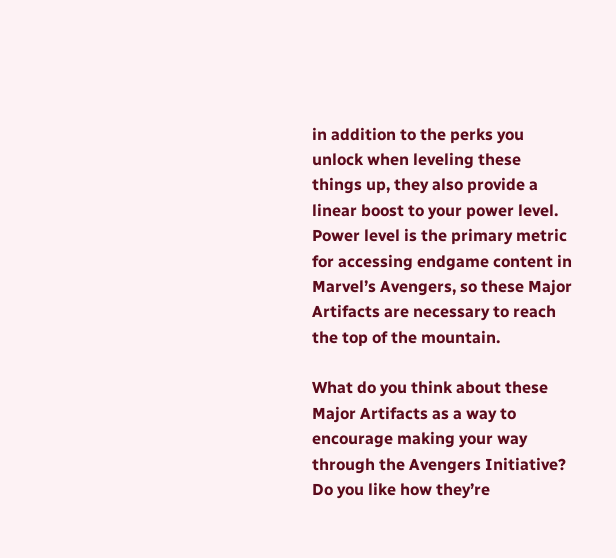in addition to the perks you unlock when leveling these things up, they also provide a linear boost to your power level. Power level is the primary metric for accessing endgame content in Marvel’s Avengers, so these Major Artifacts are necessary to reach the top of the mountain.

What do you think about these Major Artifacts as a way to encourage making your way through the Avengers Initiative? Do you like how they’re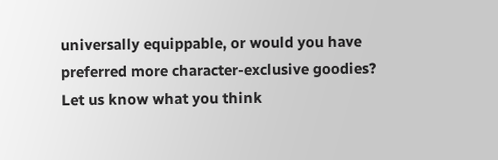universally equippable, or would you have preferred more character-exclusive goodies? Let us know what you think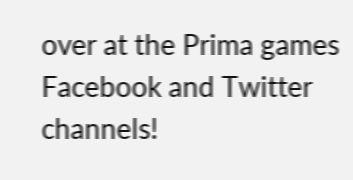over at the Prima games Facebook and Twitter channels!